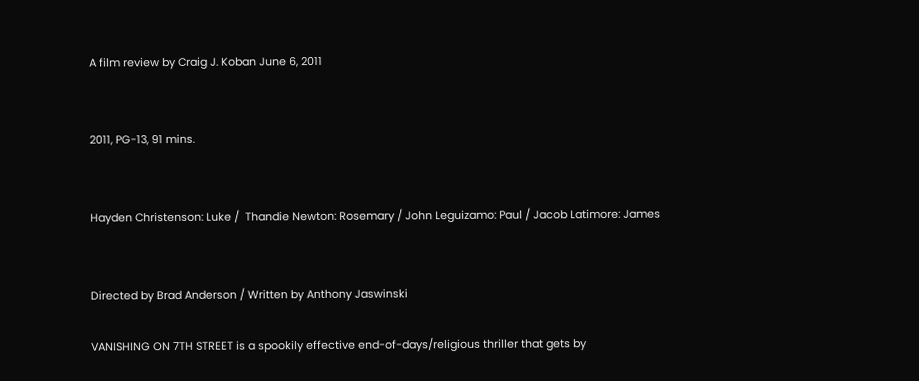A film review by Craig J. Koban June 6, 2011


2011, PG-13, 91 mins.


Hayden Christenson: Luke /  Thandie Newton: Rosemary / John Leguizamo: Paul / Jacob Latimore: James


Directed by Brad Anderson / Written by Anthony Jaswinski

VANISHING ON 7TH STREET is a spookily effective end-of-days/religious thriller that gets by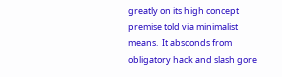greatly on its high concept premise told via minimalist means.  It absconds from obligatory hack and slash gore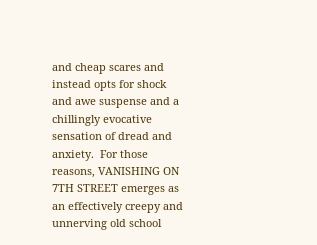and cheap scares and instead opts for shock and awe suspense and a chillingly evocative sensation of dread and anxiety.  For those reasons, VANISHING ON 7TH STREET emerges as an effectively creepy and unnerving old school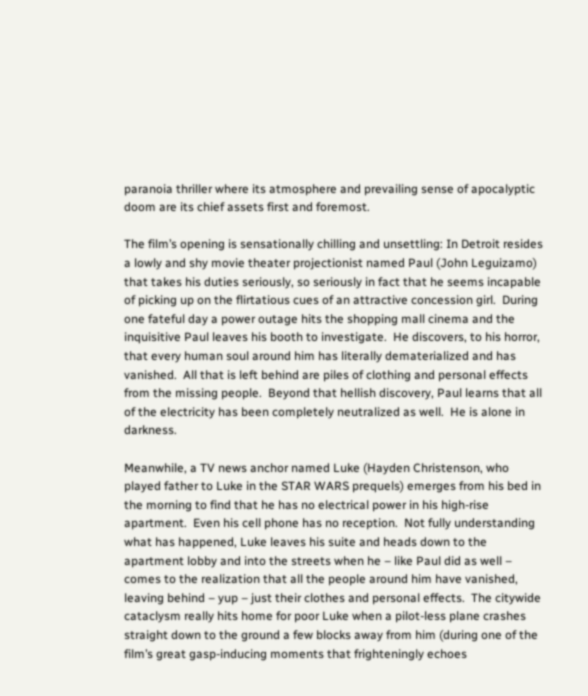paranoia thriller where its atmosphere and prevailing sense of apocalyptic doom are its chief assets first and foremost.

The film’s opening is sensationally chilling and unsettling: In Detroit resides a lowly and shy movie theater projectionist named Paul (John Leguizamo) that takes his duties seriously, so seriously in fact that he seems incapable of picking up on the flirtatious cues of an attractive concession girl.  During one fateful day a power outage hits the shopping mall cinema and the inquisitive Paul leaves his booth to investigate.  He discovers, to his horror, that every human soul around him has literally dematerialized and has vanished.  All that is left behind are piles of clothing and personal effects from the missing people.  Beyond that hellish discovery, Paul learns that all of the electricity has been completely neutralized as well.  He is alone in darkness.

Meanwhile, a TV news anchor named Luke (Hayden Christenson, who played father to Luke in the STAR WARS prequels) emerges from his bed in the morning to find that he has no electrical power in his high-rise apartment.  Even his cell phone has no reception.  Not fully understanding what has happened, Luke leaves his suite and heads down to the apartment lobby and into the streets when he – like Paul did as well – comes to the realization that all the people around him have vanished, leaving behind – yup – just their clothes and personal effects.  The citywide cataclysm really hits home for poor Luke when a pilot-less plane crashes straight down to the ground a few blocks away from him (during one of the film’s great gasp-inducing moments that frighteningly echoes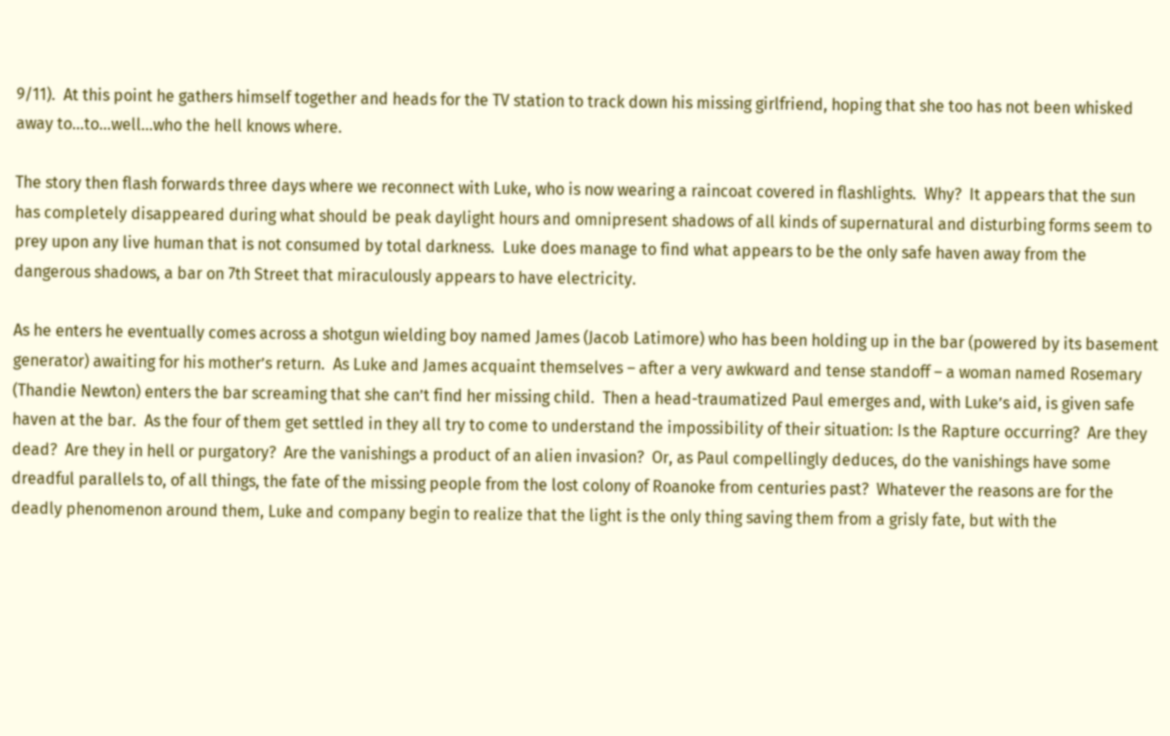9/11).  At this point he gathers himself together and heads for the TV station to track down his missing girlfriend, hoping that she too has not been whisked away to…to…well…who the hell knows where.

The story then flash forwards three days where we reconnect with Luke, who is now wearing a raincoat covered in flashlights.  Why?  It appears that the sun has completely disappeared during what should be peak daylight hours and omnipresent shadows of all kinds of supernatural and disturbing forms seem to prey upon any live human that is not consumed by total darkness.  Luke does manage to find what appears to be the only safe haven away from the dangerous shadows, a bar on 7th Street that miraculously appears to have electricity.

As he enters he eventually comes across a shotgun wielding boy named James (Jacob Latimore) who has been holding up in the bar (powered by its basement generator) awaiting for his mother’s return.  As Luke and James acquaint themselves – after a very awkward and tense standoff – a woman named Rosemary (Thandie Newton) enters the bar screaming that she can’t find her missing child.  Then a head-traumatized Paul emerges and, with Luke’s aid, is given safe haven at the bar.  As the four of them get settled in they all try to come to understand the impossibility of their situation: Is the Rapture occurring?  Are they dead?  Are they in hell or purgatory?  Are the vanishings a product of an alien invasion?  Or, as Paul compellingly deduces, do the vanishings have some dreadful parallels to, of all things, the fate of the missing people from the lost colony of Roanoke from centuries past?  Whatever the reasons are for the deadly phenomenon around them, Luke and company begin to realize that the light is the only thing saving them from a grisly fate, but with the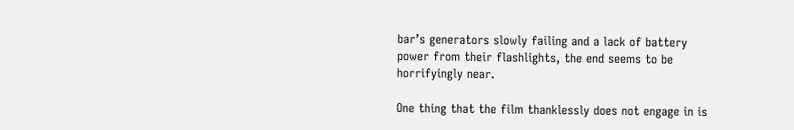bar’s generators slowly failing and a lack of battery power from their flashlights, the end seems to be horrifyingly near.

One thing that the film thanklessly does not engage in is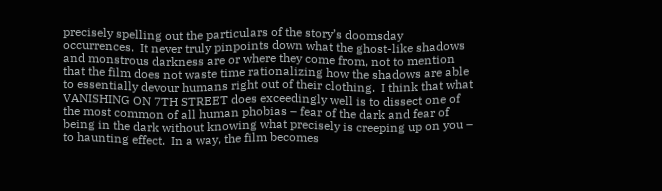precisely spelling out the particulars of the story’s doomsday occurrences.  It never truly pinpoints down what the ghost-like shadows and monstrous darkness are or where they come from, not to mention that the film does not waste time rationalizing how the shadows are able to essentially devour humans right out of their clothing.  I think that what VANISHING ON 7TH STREET does exceedingly well is to dissect one of the most common of all human phobias – fear of the dark and fear of being in the dark without knowing what precisely is creeping up on you – to haunting effect.  In a way, the film becomes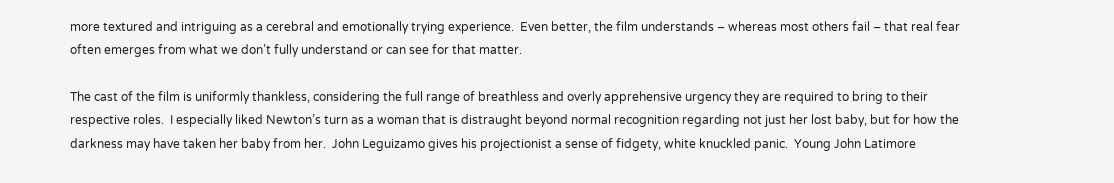more textured and intriguing as a cerebral and emotionally trying experience.  Even better, the film understands – whereas most others fail – that real fear often emerges from what we don’t fully understand or can see for that matter.

The cast of the film is uniformly thankless, considering the full range of breathless and overly apprehensive urgency they are required to bring to their respective roles.  I especially liked Newton’s turn as a woman that is distraught beyond normal recognition regarding not just her lost baby, but for how the darkness may have taken her baby from her.  John Leguizamo gives his projectionist a sense of fidgety, white knuckled panic.  Young John Latimore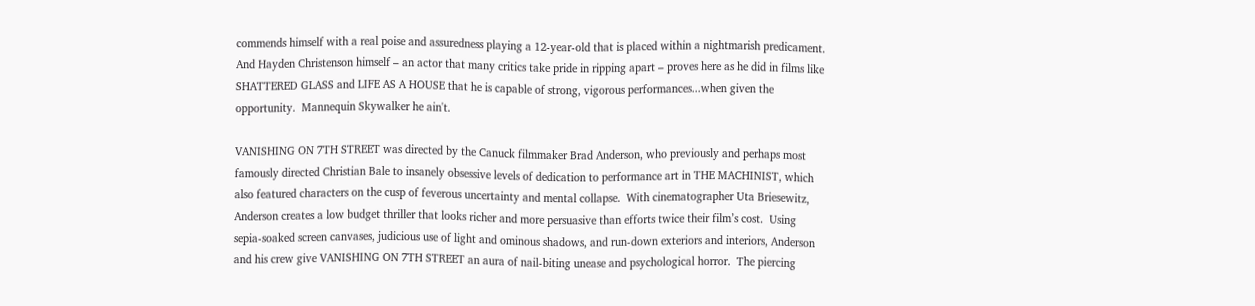commends himself with a real poise and assuredness playing a 12-year-old that is placed within a nightmarish predicament.  And Hayden Christenson himself – an actor that many critics take pride in ripping apart – proves here as he did in films like SHATTERED GLASS and LIFE AS A HOUSE that he is capable of strong, vigorous performances...when given the opportunity.  Mannequin Skywalker he ain't.

VANISHING ON 7TH STREET was directed by the Canuck filmmaker Brad Anderson, who previously and perhaps most famously directed Christian Bale to insanely obsessive levels of dedication to performance art in THE MACHINIST, which also featured characters on the cusp of feverous uncertainty and mental collapse.  With cinematographer Uta Briesewitz, Anderson creates a low budget thriller that looks richer and more persuasive than efforts twice their film’s cost.  Using sepia-soaked screen canvases, judicious use of light and ominous shadows, and run-down exteriors and interiors, Anderson and his crew give VANISHING ON 7TH STREET an aura of nail-biting unease and psychological horror.  The piercing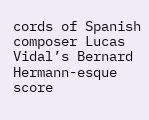cords of Spanish composer Lucas Vidal’s Bernard Hermann-esque score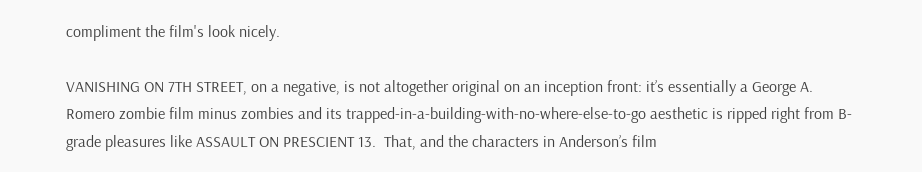compliment the film's look nicely.

VANISHING ON 7TH STREET, on a negative, is not altogether original on an inception front: it’s essentially a George A. Romero zombie film minus zombies and its trapped-in-a-building-with-no-where-else-to-go aesthetic is ripped right from B-grade pleasures like ASSAULT ON PRESCIENT 13.  That, and the characters in Anderson’s film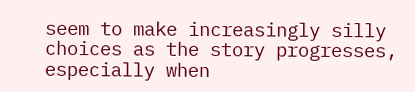seem to make increasingly silly choices as the story progresses, especially when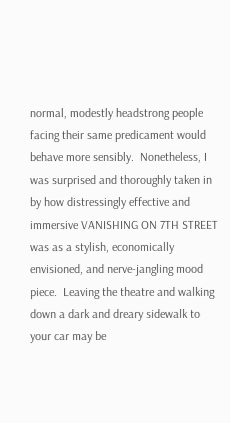normal, modestly headstrong people facing their same predicament would behave more sensibly.  Nonetheless, I was surprised and thoroughly taken in by how distressingly effective and immersive VANISHING ON 7TH STREET was as a stylish, economically envisioned, and nerve-jangling mood piece.  Leaving the theatre and walking down a dark and dreary sidewalk to your car may be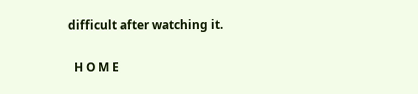difficult after watching it.

  H O M E